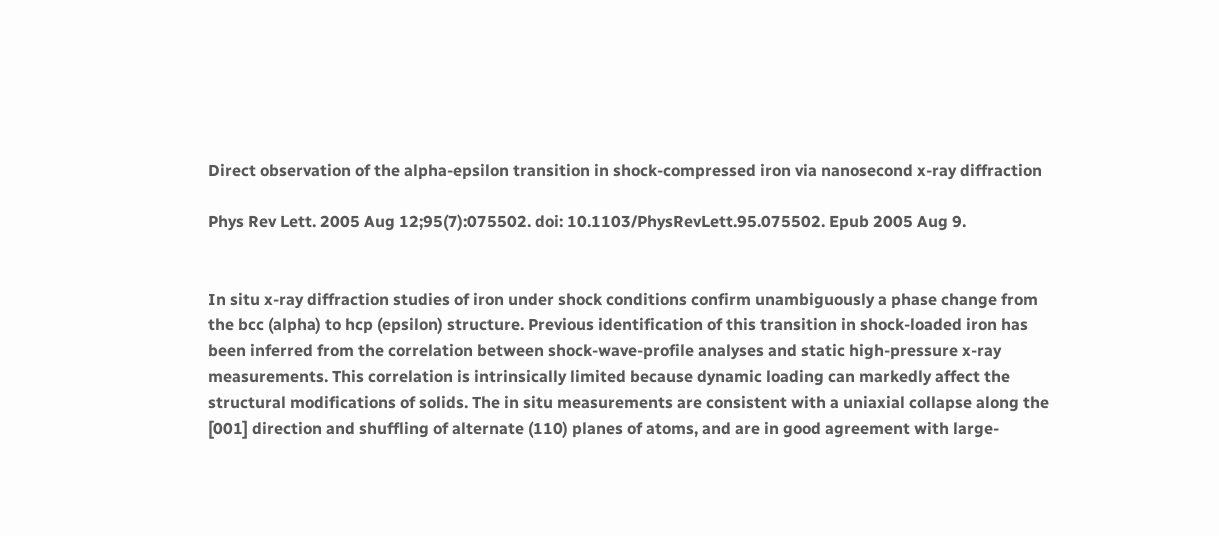Direct observation of the alpha-epsilon transition in shock-compressed iron via nanosecond x-ray diffraction

Phys Rev Lett. 2005 Aug 12;95(7):075502. doi: 10.1103/PhysRevLett.95.075502. Epub 2005 Aug 9.


In situ x-ray diffraction studies of iron under shock conditions confirm unambiguously a phase change from the bcc (alpha) to hcp (epsilon) structure. Previous identification of this transition in shock-loaded iron has been inferred from the correlation between shock-wave-profile analyses and static high-pressure x-ray measurements. This correlation is intrinsically limited because dynamic loading can markedly affect the structural modifications of solids. The in situ measurements are consistent with a uniaxial collapse along the [001] direction and shuffling of alternate (110) planes of atoms, and are in good agreement with large-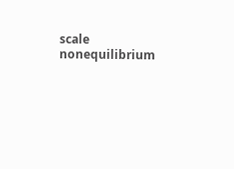scale nonequilibrium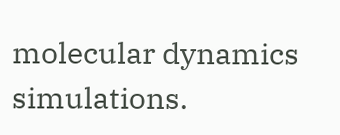molecular dynamics simulations.